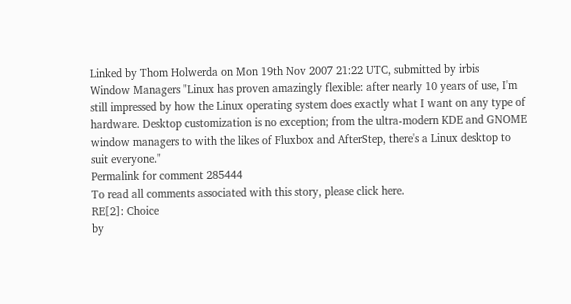Linked by Thom Holwerda on Mon 19th Nov 2007 21:22 UTC, submitted by irbis
Window Managers "Linux has proven amazingly flexible: after nearly 10 years of use, I'm still impressed by how the Linux operating system does exactly what I want on any type of hardware. Desktop customization is no exception; from the ultra-modern KDE and GNOME window managers to with the likes of Fluxbox and AfterStep, there's a Linux desktop to suit everyone."
Permalink for comment 285444
To read all comments associated with this story, please click here.
RE[2]: Choice
by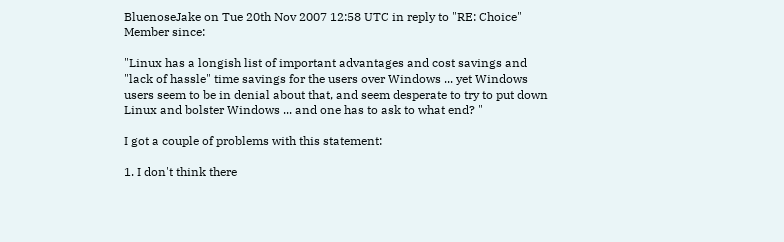BluenoseJake on Tue 20th Nov 2007 12:58 UTC in reply to "RE: Choice"
Member since:

"Linux has a longish list of important advantages and cost savings and "lack of hassle" time savings for the users over Windows ... yet Windows users seem to be in denial about that, and seem desperate to try to put down Linux and bolster Windows ... and one has to ask to what end? "

I got a couple of problems with this statement:

1. I don't think there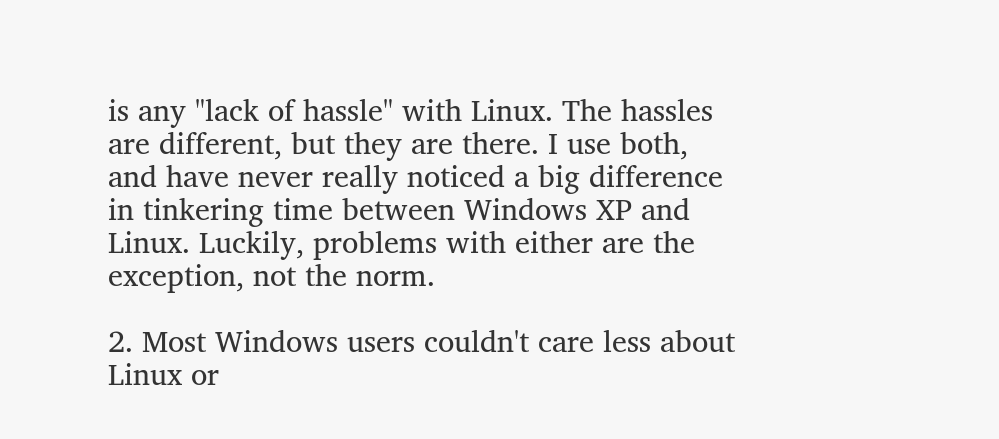is any "lack of hassle" with Linux. The hassles are different, but they are there. I use both, and have never really noticed a big difference in tinkering time between Windows XP and Linux. Luckily, problems with either are the exception, not the norm.

2. Most Windows users couldn't care less about Linux or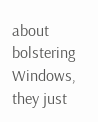about bolstering Windows, they just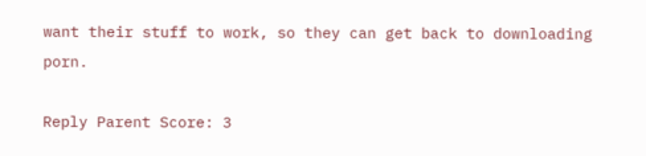want their stuff to work, so they can get back to downloading porn.

Reply Parent Score: 3